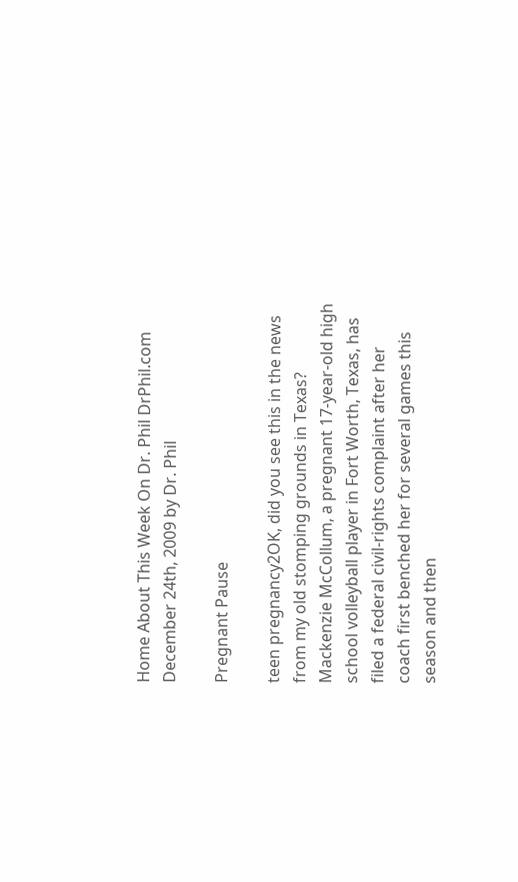Home About This Week On Dr. Phil DrPhil.com
December 24th, 2009 by Dr. Phil

Pregnant Pause

teen pregnancy2OK, did you see this in the news from my old stomping grounds in Texas? Mackenzie McCollum, a pregnant 17-year-old high school volleyball player in Fort Worth, Texas, has filed a federal civil-rights complaint after her coach first benched her for several games this season and then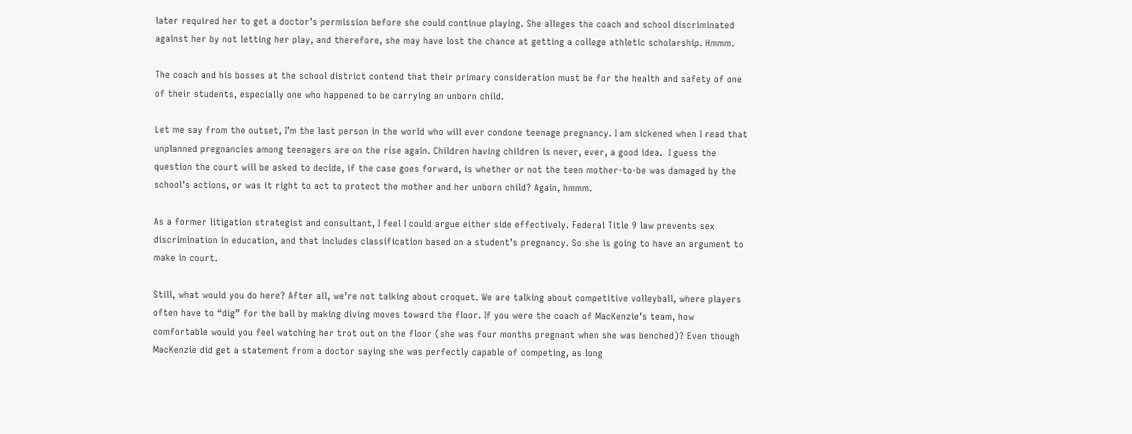later required her to get a doctor’s permission before she could continue playing. She alleges the coach and school discriminated against her by not letting her play, and therefore, she may have lost the chance at getting a college athletic scholarship. Hmmm.

The coach and his bosses at the school district contend that their primary consideration must be for the health and safety of one of their students, especially one who happened to be carrying an unborn child.

Let me say from the outset, I’m the last person in the world who will ever condone teenage pregnancy. I am sickened when I read that unplanned pregnancies among teenagers are on the rise again. Children having children is never, ever, a good idea.  I guess the question the court will be asked to decide, if the case goes forward, is whether or not the teen mother-to-be was damaged by the school’s actions, or was it right to act to protect the mother and her unborn child? Again, hmmm.

As a former litigation strategist and consultant, I feel I could argue either side effectively. Federal Title 9 law prevents sex discrimination in education, and that includes classification based on a student’s pregnancy. So she is going to have an argument to make in court.

Still, what would you do here? After all, we’re not talking about croquet. We are talking about competitive volleyball, where players often have to “dig” for the ball by making diving moves toward the floor. If you were the coach of MacKenzie’s team, how comfortable would you feel watching her trot out on the floor (she was four months pregnant when she was benched)? Even though MacKenzie did get a statement from a doctor saying she was perfectly capable of competing, as long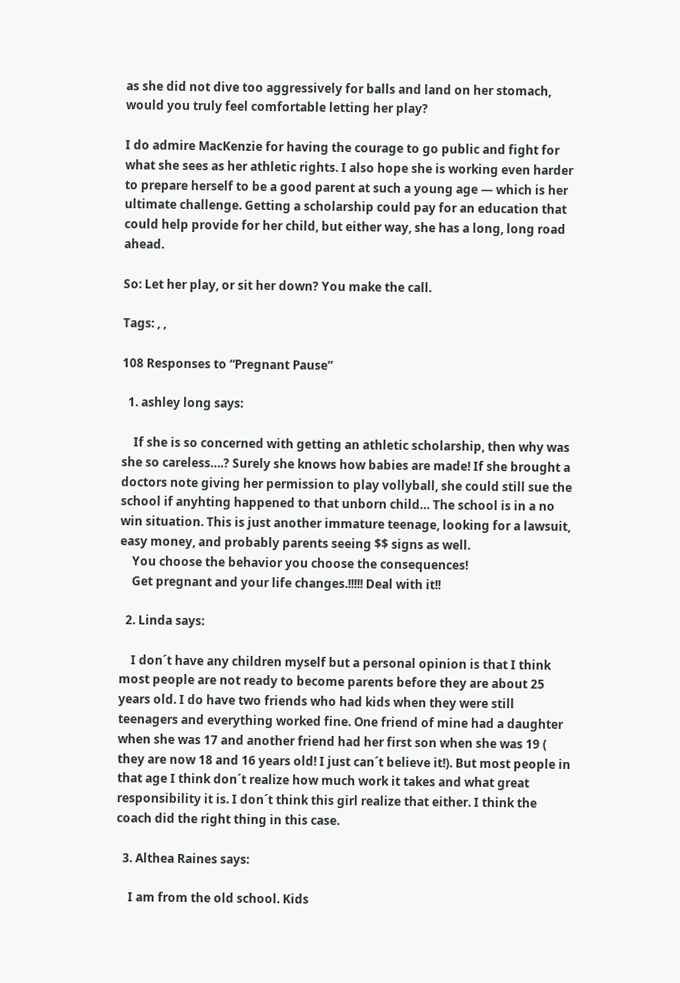as she did not dive too aggressively for balls and land on her stomach, would you truly feel comfortable letting her play?

I do admire MacKenzie for having the courage to go public and fight for what she sees as her athletic rights. I also hope she is working even harder to prepare herself to be a good parent at such a young age — which is her ultimate challenge. Getting a scholarship could pay for an education that could help provide for her child, but either way, she has a long, long road ahead.

So: Let her play, or sit her down? You make the call.

Tags: , ,

108 Responses to “Pregnant Pause”

  1. ashley long says:

    If she is so concerned with getting an athletic scholarship, then why was she so careless….? Surely she knows how babies are made! If she brought a doctors note giving her permission to play vollyball, she could still sue the school if anyhting happened to that unborn child… The school is in a no win situation. This is just another immature teenage, looking for a lawsuit, easy money, and probably parents seeing $$ signs as well.
    You choose the behavior you choose the consequences!
    Get pregnant and your life changes.!!!!! Deal with it!!

  2. Linda says:

    I don´t have any children myself but a personal opinion is that I think most people are not ready to become parents before they are about 25 years old. I do have two friends who had kids when they were still teenagers and everything worked fine. One friend of mine had a daughter when she was 17 and another friend had her first son when she was 19 ( they are now 18 and 16 years old! I just can´t believe it!). But most people in that age I think don´t realize how much work it takes and what great responsibility it is. I don´t think this girl realize that either. I think the coach did the right thing in this case.

  3. Althea Raines says:

    I am from the old school. Kids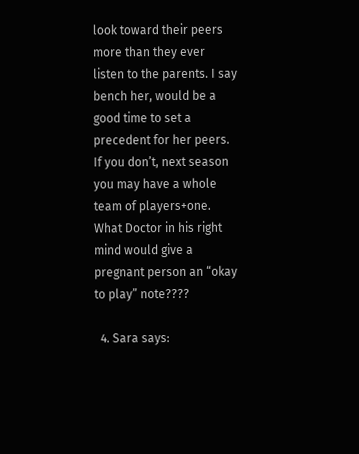look toward their peers more than they ever listen to the parents. I say bench her, would be a good time to set a precedent for her peers. If you don’t, next season you may have a whole team of players+one. What Doctor in his right mind would give a pregnant person an “okay to play” note????

  4. Sara says: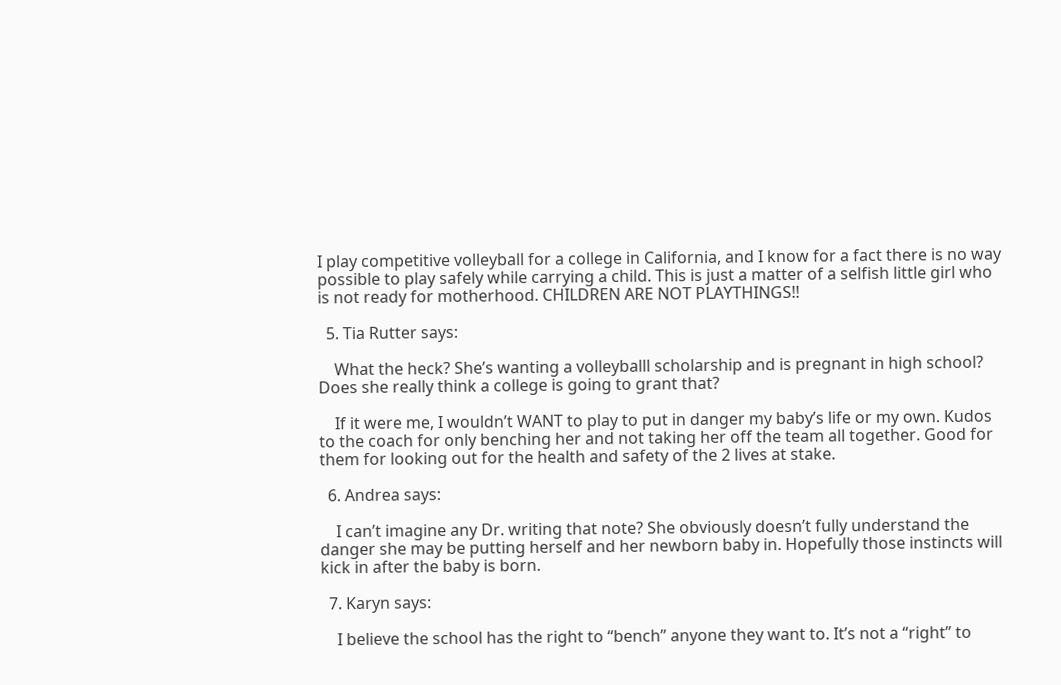I play competitive volleyball for a college in California, and I know for a fact there is no way possible to play safely while carrying a child. This is just a matter of a selfish little girl who is not ready for motherhood. CHILDREN ARE NOT PLAYTHINGS!!

  5. Tia Rutter says:

    What the heck? She’s wanting a volleyballl scholarship and is pregnant in high school? Does she really think a college is going to grant that?

    If it were me, I wouldn’t WANT to play to put in danger my baby’s life or my own. Kudos to the coach for only benching her and not taking her off the team all together. Good for them for looking out for the health and safety of the 2 lives at stake.

  6. Andrea says:

    I can’t imagine any Dr. writing that note? She obviously doesn’t fully understand the danger she may be putting herself and her newborn baby in. Hopefully those instincts will kick in after the baby is born.

  7. Karyn says:

    I believe the school has the right to “bench” anyone they want to. It’s not a “right” to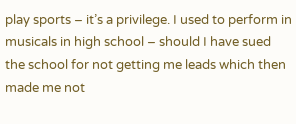play sports – it’s a privilege. I used to perform in musicals in high school – should I have sued the school for not getting me leads which then made me not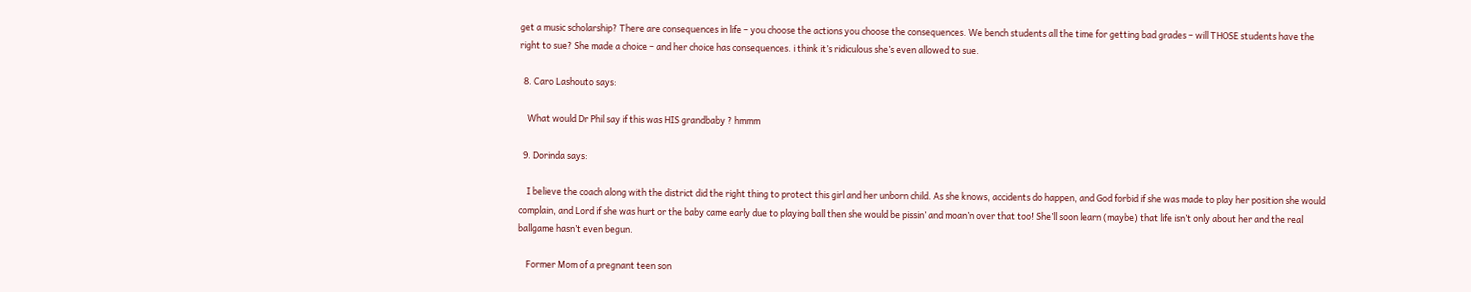get a music scholarship? There are consequences in life – you choose the actions you choose the consequences. We bench students all the time for getting bad grades – will THOSE students have the right to sue? She made a choice – and her choice has consequences. i think it’s ridiculous she’s even allowed to sue.

  8. Caro Lashouto says:

    What would Dr Phil say if this was HIS grandbaby ? hmmm

  9. Dorinda says:

    I believe the coach along with the district did the right thing to protect this girl and her unborn child. As she knows, accidents do happen, and God forbid if she was made to play her position she would complain, and Lord if she was hurt or the baby came early due to playing ball then she would be pissin’ and moan’n over that too! She’ll soon learn (maybe) that life isn’t only about her and the real ballgame hasn’t even begun.

    Former Mom of a pregnant teen son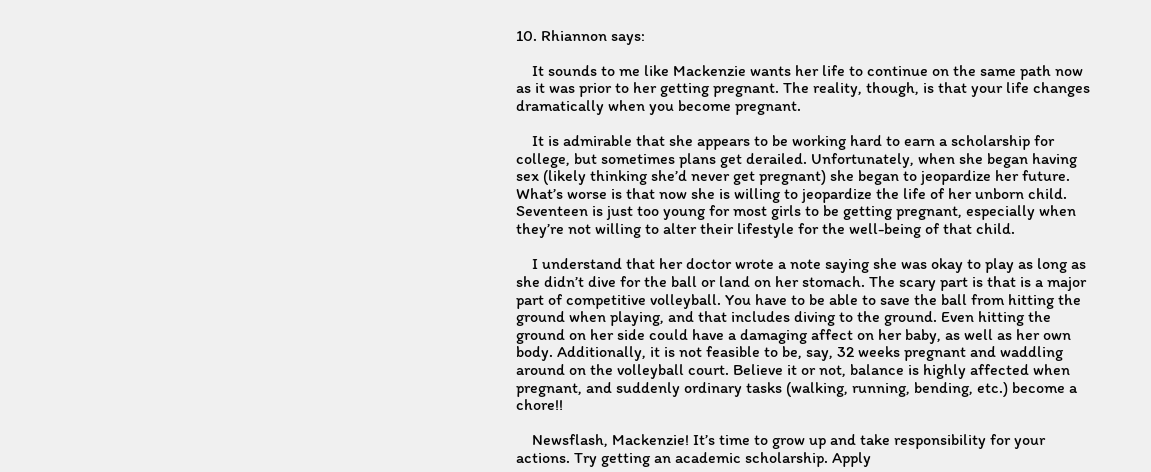10. Rhiannon says:

    It sounds to me like Mackenzie wants her life to continue on the same path now as it was prior to her getting pregnant. The reality, though, is that your life changes dramatically when you become pregnant.

    It is admirable that she appears to be working hard to earn a scholarship for college, but sometimes plans get derailed. Unfortunately, when she began having sex (likely thinking she’d never get pregnant) she began to jeopardize her future. What’s worse is that now she is willing to jeopardize the life of her unborn child. Seventeen is just too young for most girls to be getting pregnant, especially when they’re not willing to alter their lifestyle for the well-being of that child.

    I understand that her doctor wrote a note saying she was okay to play as long as she didn’t dive for the ball or land on her stomach. The scary part is that is a major part of competitive volleyball. You have to be able to save the ball from hitting the ground when playing, and that includes diving to the ground. Even hitting the ground on her side could have a damaging affect on her baby, as well as her own body. Additionally, it is not feasible to be, say, 32 weeks pregnant and waddling around on the volleyball court. Believe it or not, balance is highly affected when pregnant, and suddenly ordinary tasks (walking, running, bending, etc.) become a chore!!

    Newsflash, Mackenzie! It’s time to grow up and take responsibility for your actions. Try getting an academic scholarship. Apply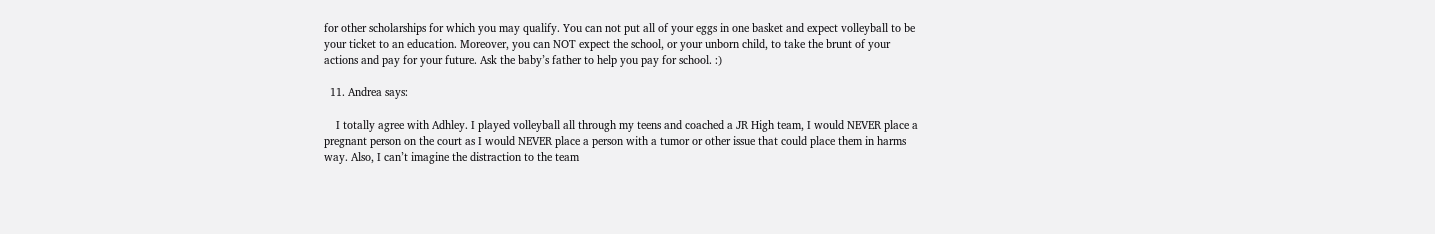for other scholarships for which you may qualify. You can not put all of your eggs in one basket and expect volleyball to be your ticket to an education. Moreover, you can NOT expect the school, or your unborn child, to take the brunt of your actions and pay for your future. Ask the baby’s father to help you pay for school. :)

  11. Andrea says:

    I totally agree with Adhley. I played volleyball all through my teens and coached a JR High team, I would NEVER place a pregnant person on the court as I would NEVER place a person with a tumor or other issue that could place them in harms way. Also, I can’t imagine the distraction to the team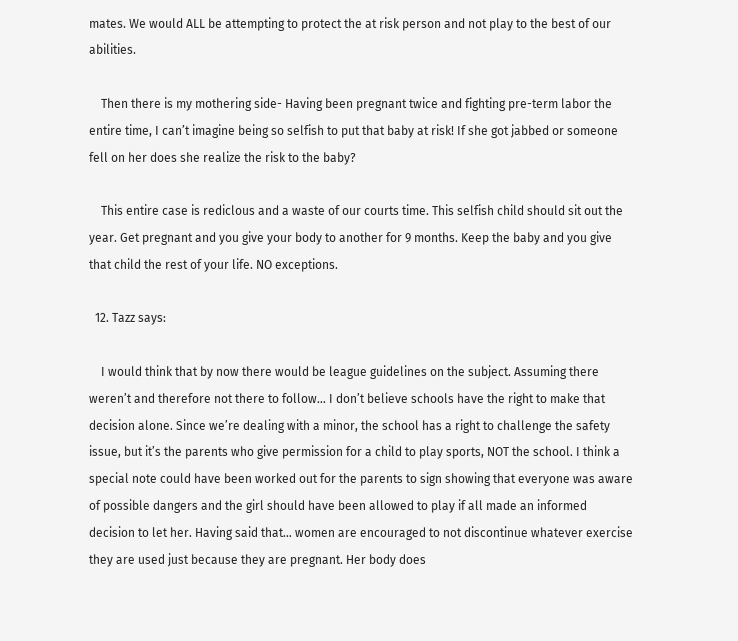mates. We would ALL be attempting to protect the at risk person and not play to the best of our abilities.

    Then there is my mothering side- Having been pregnant twice and fighting pre-term labor the entire time, I can’t imagine being so selfish to put that baby at risk! If she got jabbed or someone fell on her does she realize the risk to the baby?

    This entire case is rediclous and a waste of our courts time. This selfish child should sit out the year. Get pregnant and you give your body to another for 9 months. Keep the baby and you give that child the rest of your life. NO exceptions.

  12. Tazz says:

    I would think that by now there would be league guidelines on the subject. Assuming there weren’t and therefore not there to follow… I don’t believe schools have the right to make that decision alone. Since we’re dealing with a minor, the school has a right to challenge the safety issue, but it’s the parents who give permission for a child to play sports, NOT the school. I think a special note could have been worked out for the parents to sign showing that everyone was aware of possible dangers and the girl should have been allowed to play if all made an informed decision to let her. Having said that… women are encouraged to not discontinue whatever exercise they are used just because they are pregnant. Her body does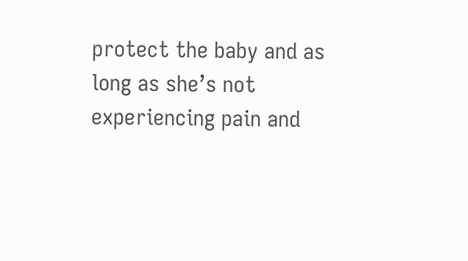protect the baby and as long as she’s not experiencing pain and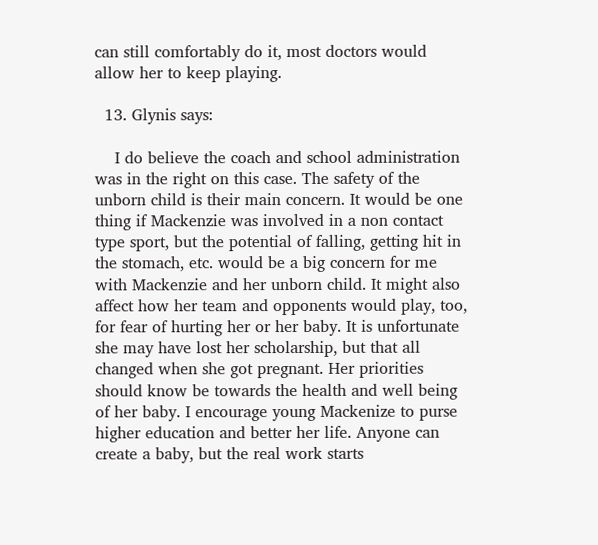can still comfortably do it, most doctors would allow her to keep playing.

  13. Glynis says:

    I do believe the coach and school administration was in the right on this case. The safety of the unborn child is their main concern. It would be one thing if Mackenzie was involved in a non contact type sport, but the potential of falling, getting hit in the stomach, etc. would be a big concern for me with Mackenzie and her unborn child. It might also affect how her team and opponents would play, too, for fear of hurting her or her baby. It is unfortunate she may have lost her scholarship, but that all changed when she got pregnant. Her priorities should know be towards the health and well being of her baby. I encourage young Mackenize to purse higher education and better her life. Anyone can create a baby, but the real work starts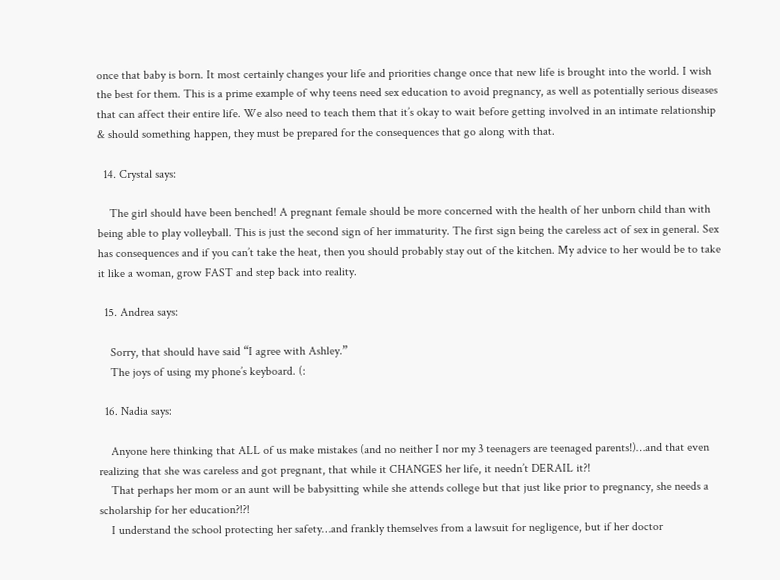once that baby is born. It most certainly changes your life and priorities change once that new life is brought into the world. I wish the best for them. This is a prime example of why teens need sex education to avoid pregnancy, as well as potentially serious diseases that can affect their entire life. We also need to teach them that it’s okay to wait before getting involved in an intimate relationship & should something happen, they must be prepared for the consequences that go along with that.

  14. Crystal says:

    The girl should have been benched! A pregnant female should be more concerned with the health of her unborn child than with being able to play volleyball. This is just the second sign of her immaturity. The first sign being the careless act of sex in general. Sex has consequences and if you can’t take the heat, then you should probably stay out of the kitchen. My advice to her would be to take it like a woman, grow FAST and step back into reality.

  15. Andrea says:

    Sorry, that should have said “I agree with Ashley.”
    The joys of using my phone’s keyboard. (:

  16. Nadia says:

    Anyone here thinking that ALL of us make mistakes (and no neither I nor my 3 teenagers are teenaged parents!)…and that even realizing that she was careless and got pregnant, that while it CHANGES her life, it needn’t DERAIL it?!
    That perhaps her mom or an aunt will be babysitting while she attends college but that just like prior to pregnancy, she needs a scholarship for her education?!?!
    I understand the school protecting her safety…and frankly themselves from a lawsuit for negligence, but if her doctor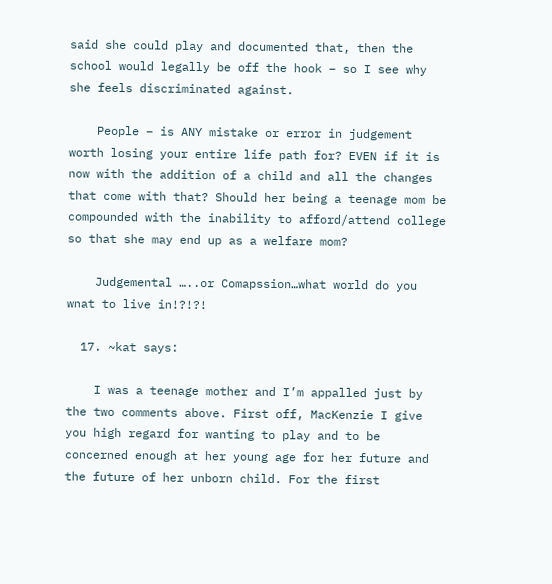said she could play and documented that, then the school would legally be off the hook – so I see why she feels discriminated against.

    People – is ANY mistake or error in judgement worth losing your entire life path for? EVEN if it is now with the addition of a child and all the changes that come with that? Should her being a teenage mom be compounded with the inability to afford/attend college so that she may end up as a welfare mom?

    Judgemental …..or Comapssion…what world do you wnat to live in!?!?!

  17. ~kat says:

    I was a teenage mother and I’m appalled just by the two comments above. First off, MacKenzie I give you high regard for wanting to play and to be concerned enough at her young age for her future and the future of her unborn child. For the first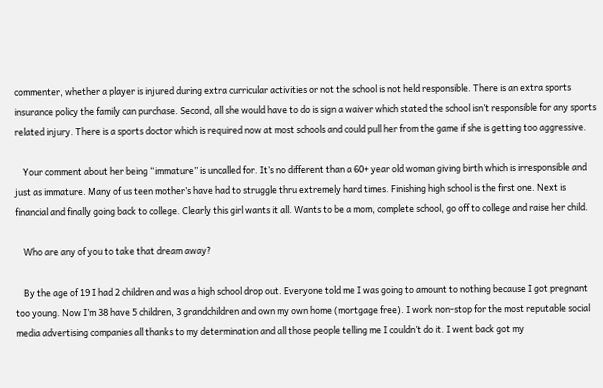commenter, whether a player is injured during extra curricular activities or not the school is not held responsible. There is an extra sports insurance policy the family can purchase. Second, all she would have to do is sign a waiver which stated the school isn’t responsible for any sports related injury. There is a sports doctor which is required now at most schools and could pull her from the game if she is getting too aggressive.

    Your comment about her being “immature” is uncalled for. It’s no different than a 60+ year old woman giving birth which is irresponsible and just as immature. Many of us teen mother’s have had to struggle thru extremely hard times. Finishing high school is the first one. Next is financial and finally going back to college. Clearly this girl wants it all. Wants to be a mom, complete school, go off to college and raise her child.

    Who are any of you to take that dream away?

    By the age of 19 I had 2 children and was a high school drop out. Everyone told me I was going to amount to nothing because I got pregnant too young. Now I’m 38 have 5 children, 3 grandchildren and own my own home (mortgage free). I work non-stop for the most reputable social media advertising companies all thanks to my determination and all those people telling me I couldn’t do it. I went back got my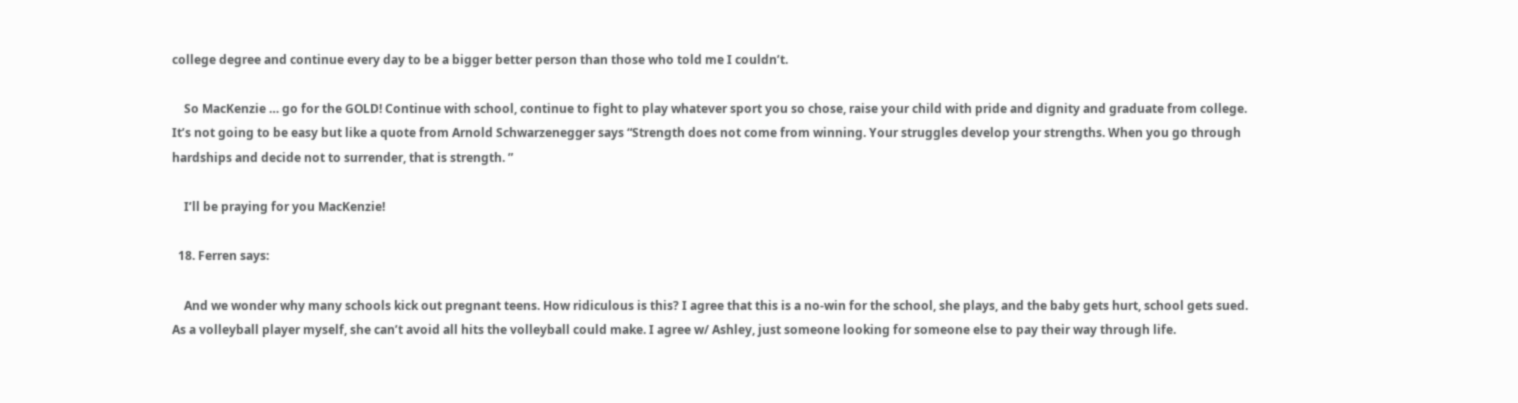college degree and continue every day to be a bigger better person than those who told me I couldn’t.

    So MacKenzie … go for the GOLD! Continue with school, continue to fight to play whatever sport you so chose, raise your child with pride and dignity and graduate from college. It’s not going to be easy but like a quote from Arnold Schwarzenegger says “Strength does not come from winning. Your struggles develop your strengths. When you go through hardships and decide not to surrender, that is strength. ”

    I’ll be praying for you MacKenzie!

  18. Ferren says:

    And we wonder why many schools kick out pregnant teens. How ridiculous is this? I agree that this is a no-win for the school, she plays, and the baby gets hurt, school gets sued. As a volleyball player myself, she can’t avoid all hits the volleyball could make. I agree w/ Ashley, just someone looking for someone else to pay their way through life.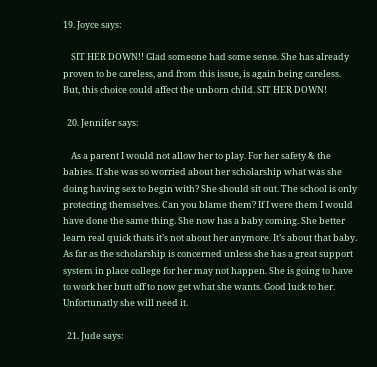19. Joyce says:

    SIT HER DOWN!! Glad someone had some sense. She has already proven to be careless, and from this issue, is again being careless. But, this choice could affect the unborn child. SIT HER DOWN!

  20. Jennifer says:

    As a parent I would not allow her to play. For her safety & the babies. If she was so worried about her scholarship what was she doing having sex to begin with? She should sit out. The school is only protecting themselves. Can you blame them? If I were them I would have done the same thing. She now has a baby coming. She better learn real quick thats it’s not about her anymore. It’s about that baby. As far as the scholarship is concerned unless she has a great support system in place college for her may not happen. She is going to have to work her butt off to now get what she wants. Good luck to her. Unfortunatly she will need it.

  21. Jude says: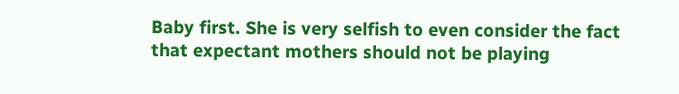Baby first. She is very selfish to even consider the fact that expectant mothers should not be playing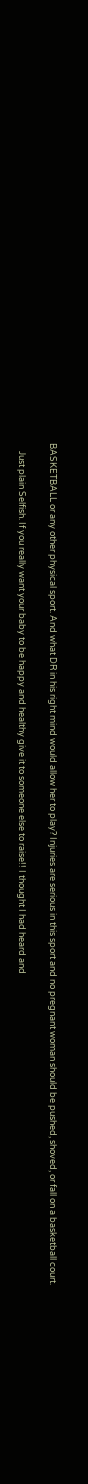BASKETBALL or any other physical sport. And what DR in his right mind would allow her to play? Injuries are serious in this sport and no pregnant woman should be pushed, shoved, or fall on a basketball court.

    Just plain Selfish. If you really want your baby to be happy and healthy give it to someone else to raise!! I thought I had heard and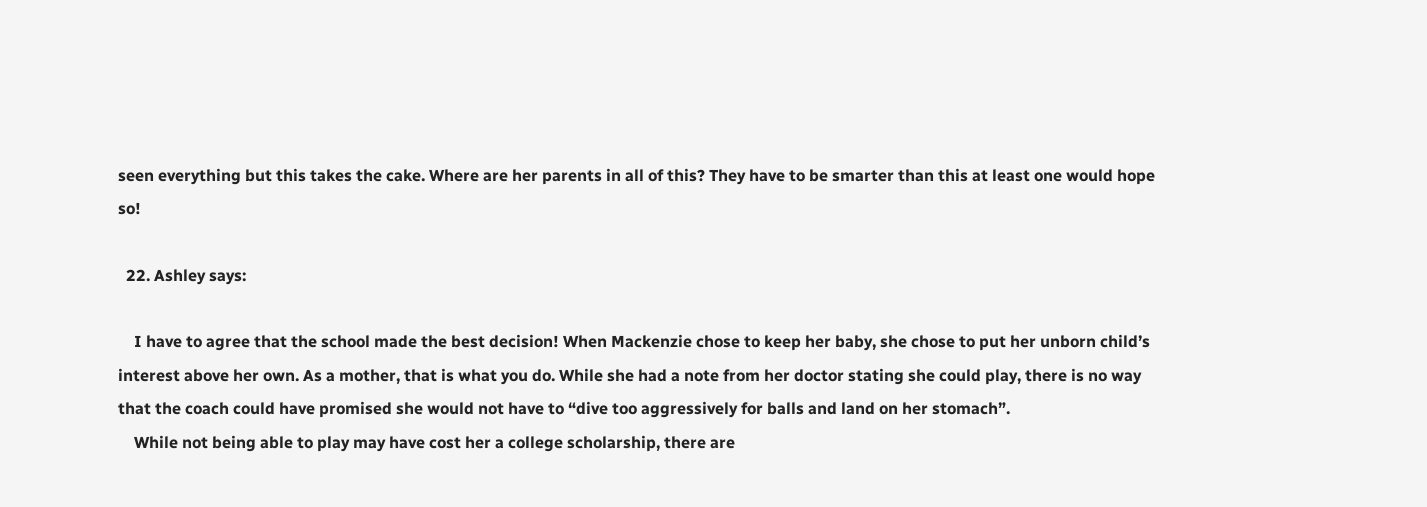seen everything but this takes the cake. Where are her parents in all of this? They have to be smarter than this at least one would hope so!

  22. Ashley says:

    I have to agree that the school made the best decision! When Mackenzie chose to keep her baby, she chose to put her unborn child’s interest above her own. As a mother, that is what you do. While she had a note from her doctor stating she could play, there is no way that the coach could have promised she would not have to “dive too aggressively for balls and land on her stomach”.
    While not being able to play may have cost her a college scholarship, there are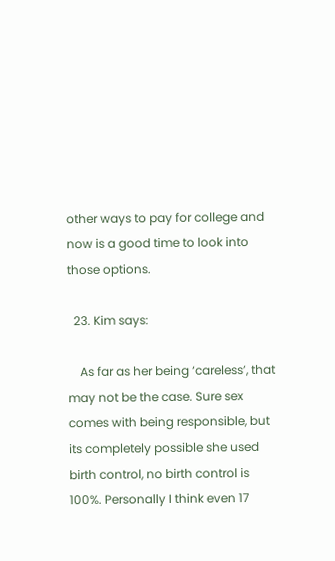other ways to pay for college and now is a good time to look into those options.

  23. Kim says:

    As far as her being ‘careless’, that may not be the case. Sure sex comes with being responsible, but its completely possible she used birth control, no birth control is 100%. Personally I think even 17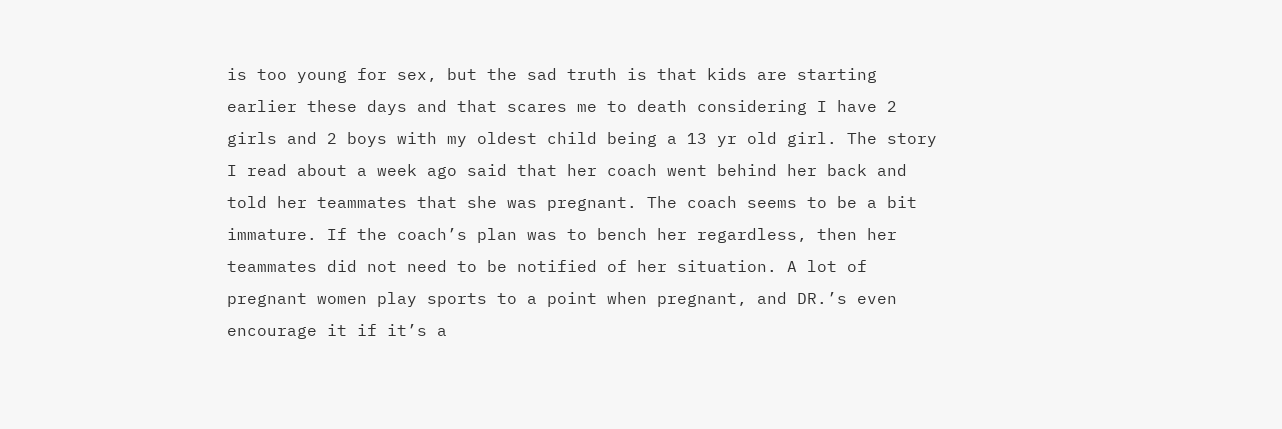is too young for sex, but the sad truth is that kids are starting earlier these days and that scares me to death considering I have 2 girls and 2 boys with my oldest child being a 13 yr old girl. The story I read about a week ago said that her coach went behind her back and told her teammates that she was pregnant. The coach seems to be a bit immature. If the coach’s plan was to bench her regardless, then her teammates did not need to be notified of her situation. A lot of pregnant women play sports to a point when pregnant, and DR.’s even encourage it if it’s a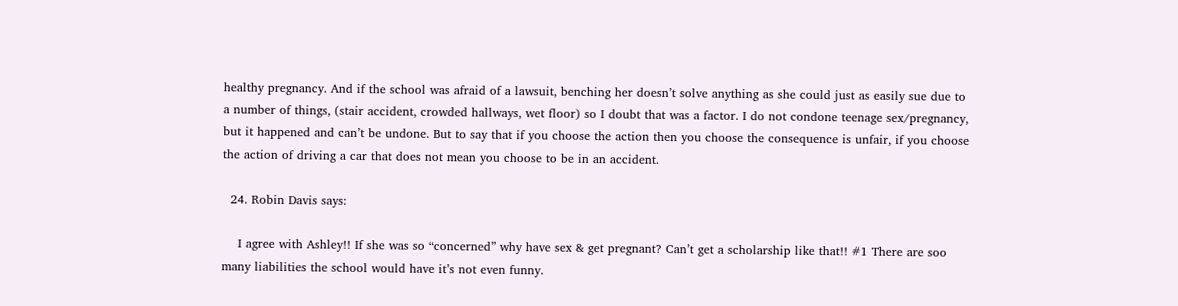healthy pregnancy. And if the school was afraid of a lawsuit, benching her doesn’t solve anything as she could just as easily sue due to a number of things, (stair accident, crowded hallways, wet floor) so I doubt that was a factor. I do not condone teenage sex/pregnancy, but it happened and can’t be undone. But to say that if you choose the action then you choose the consequence is unfair, if you choose the action of driving a car that does not mean you choose to be in an accident.

  24. Robin Davis says:

    I agree with Ashley!! If she was so “concerned” why have sex & get pregnant? Can’t get a scholarship like that!! #1 There are soo many liabilities the school would have it’s not even funny.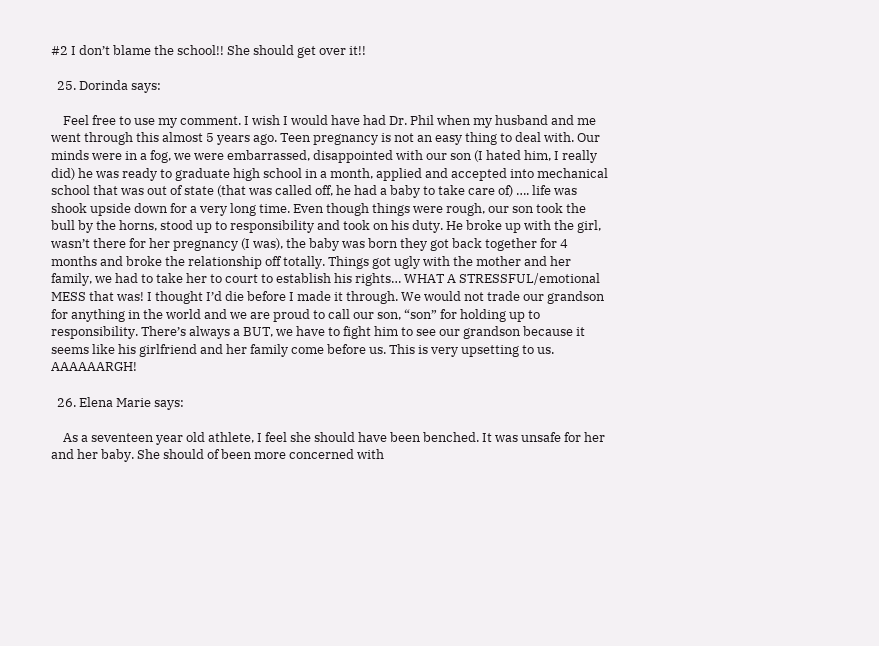#2 I don’t blame the school!! She should get over it!!

  25. Dorinda says:

    Feel free to use my comment. I wish I would have had Dr. Phil when my husband and me went through this almost 5 years ago. Teen pregnancy is not an easy thing to deal with. Our minds were in a fog, we were embarrassed, disappointed with our son (I hated him, I really did) he was ready to graduate high school in a month, applied and accepted into mechanical school that was out of state (that was called off, he had a baby to take care of) …. life was shook upside down for a very long time. Even though things were rough, our son took the bull by the horns, stood up to responsibility and took on his duty. He broke up with the girl, wasn’t there for her pregnancy (I was), the baby was born they got back together for 4 months and broke the relationship off totally. Things got ugly with the mother and her family, we had to take her to court to establish his rights… WHAT A STRESSFUL/emotional MESS that was! I thought I’d die before I made it through. We would not trade our grandson for anything in the world and we are proud to call our son, “son” for holding up to responsibility. There’s always a BUT, we have to fight him to see our grandson because it seems like his girlfriend and her family come before us. This is very upsetting to us. AAAAAARGH!

  26. Elena Marie says:

    As a seventeen year old athlete, I feel she should have been benched. It was unsafe for her and her baby. She should of been more concerned with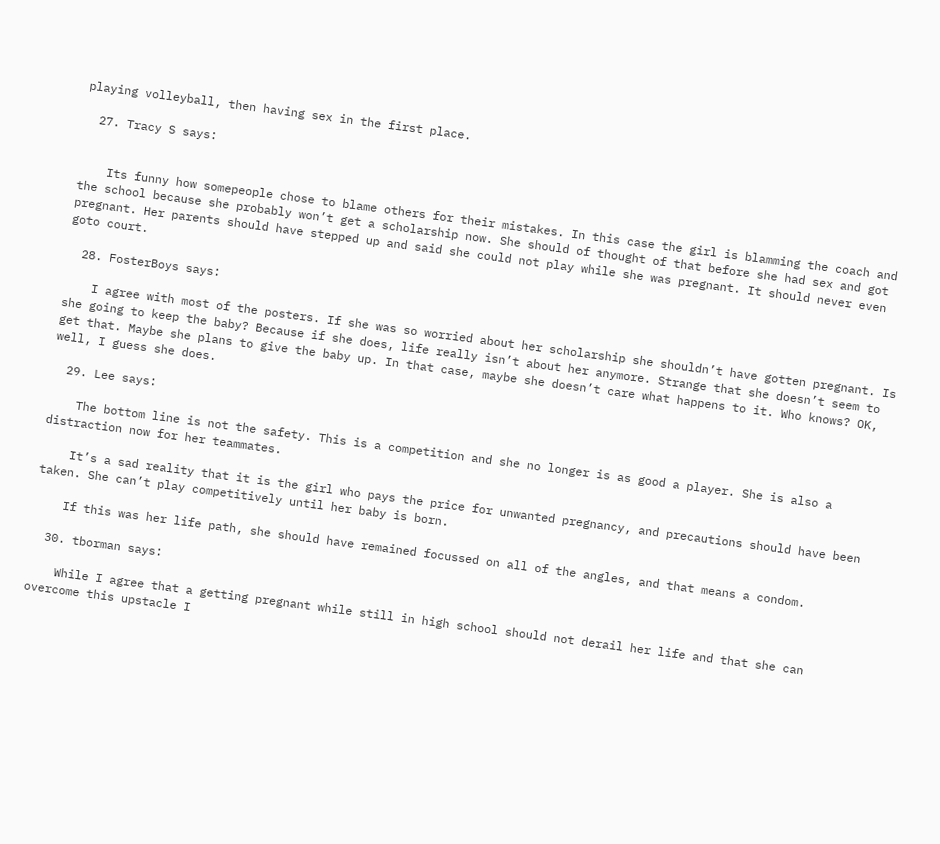playing volleyball, then having sex in the first place.

  27. Tracy S says:


    Its funny how somepeople chose to blame others for their mistakes. In this case the girl is blamming the coach and the school because she probably won’t get a scholarship now. She should of thought of that before she had sex and got pregnant. Her parents should have stepped up and said she could not play while she was pregnant. It should never even goto court.

  28. FosterBoys says:

    I agree with most of the posters. If she was so worried about her scholarship she shouldn’t have gotten pregnant. Is she going to keep the baby? Because if she does, life really isn’t about her anymore. Strange that she doesn’t seem to get that. Maybe she plans to give the baby up. In that case, maybe she doesn’t care what happens to it. Who knows? OK, well, I guess she does.

  29. Lee says:

    The bottom line is not the safety. This is a competition and she no longer is as good a player. She is also a distraction now for her teammates.

    It’s a sad reality that it is the girl who pays the price for unwanted pregnancy, and precautions should have been taken. She can’t play competitively until her baby is born.

    If this was her life path, she should have remained focussed on all of the angles, and that means a condom.

  30. tborman says:

    While I agree that a getting pregnant while still in high school should not derail her life and that she can overcome this upstacle I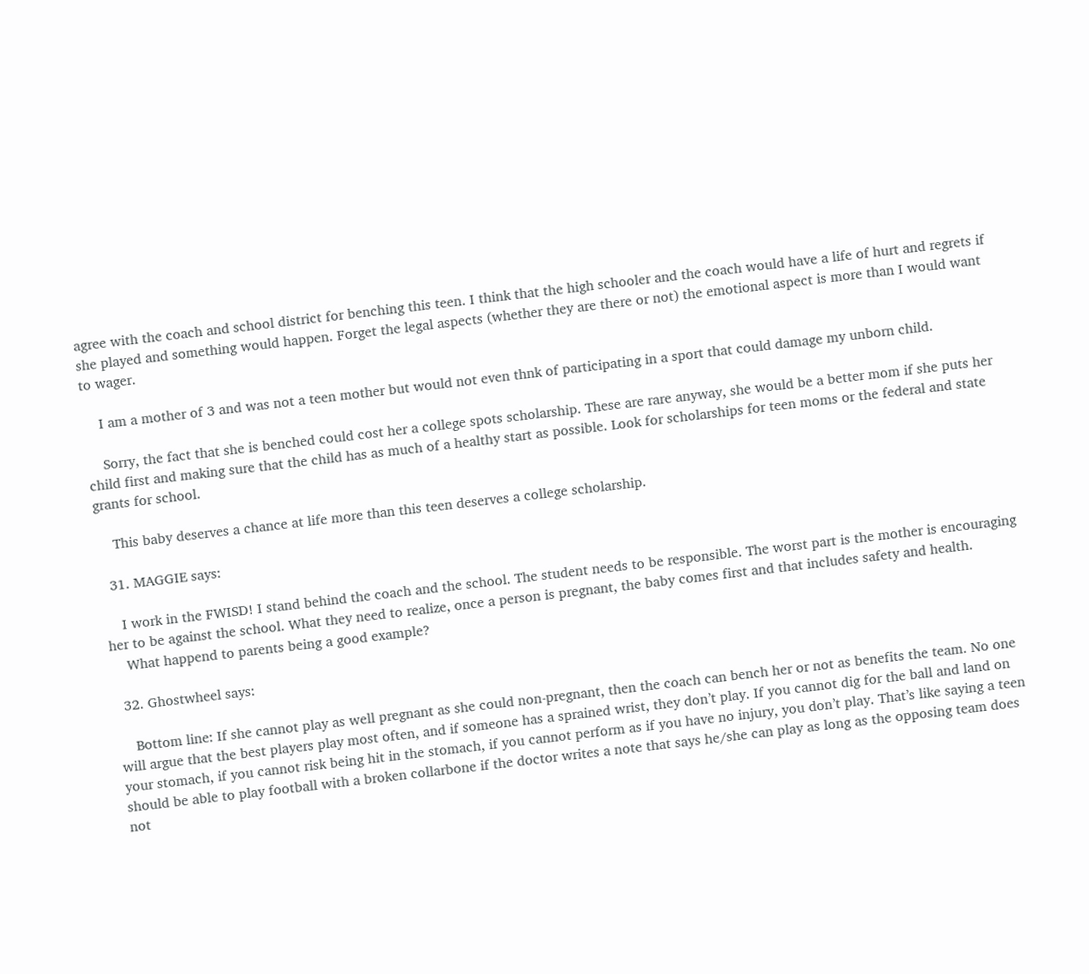agree with the coach and school district for benching this teen. I think that the high schooler and the coach would have a life of hurt and regrets if she played and something would happen. Forget the legal aspects (whether they are there or not) the emotional aspect is more than I would want to wager.

    I am a mother of 3 and was not a teen mother but would not even thnk of participating in a sport that could damage my unborn child.

    Sorry, the fact that she is benched could cost her a college spots scholarship. These are rare anyway, she would be a better mom if she puts her child first and making sure that the child has as much of a healthy start as possible. Look for scholarships for teen moms or the federal and state grants for school.

    This baby deserves a chance at life more than this teen deserves a college scholarship.

  31. MAGGIE says:

    I work in the FWISD! I stand behind the coach and the school. The student needs to be responsible. The worst part is the mother is encouraging her to be against the school. What they need to realize, once a person is pregnant, the baby comes first and that includes safety and health.
    What happend to parents being a good example?

  32. Ghostwheel says:

    Bottom line: If she cannot play as well pregnant as she could non-pregnant, then the coach can bench her or not as benefits the team. No one will argue that the best players play most often, and if someone has a sprained wrist, they don’t play. If you cannot dig for the ball and land on your stomach, if you cannot risk being hit in the stomach, if you cannot perform as if you have no injury, you don’t play. That’s like saying a teen should be able to play football with a broken collarbone if the doctor writes a note that says he/she can play as long as the opposing team does not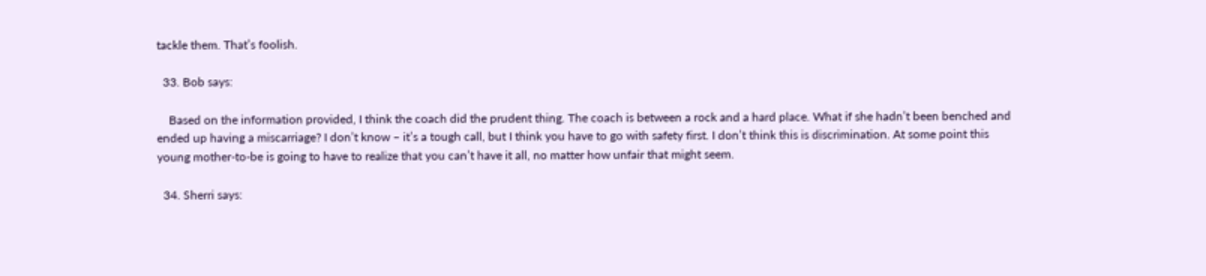tackle them. That’s foolish.

  33. Bob says:

    Based on the information provided, I think the coach did the prudent thing. The coach is between a rock and a hard place. What if she hadn’t been benched and ended up having a miscarriage? I don’t know – it’s a tough call, but I think you have to go with safety first. I don’t think this is discrimination. At some point this young mother-to-be is going to have to realize that you can’t have it all, no matter how unfair that might seem.

  34. Sherri says: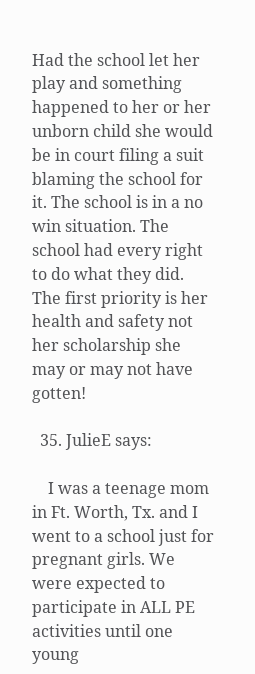Had the school let her play and something happened to her or her unborn child she would be in court filing a suit blaming the school for it. The school is in a no win situation. The school had every right to do what they did. The first priority is her health and safety not her scholarship she may or may not have gotten!

  35. JulieE says:

    I was a teenage mom in Ft. Worth, Tx. and I went to a school just for pregnant girls. We were expected to participate in ALL PE activities until one young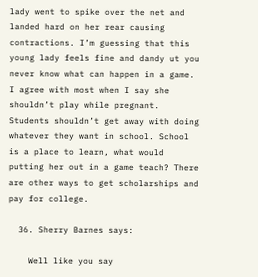lady went to spike over the net and landed hard on her rear causing contractions. I’m guessing that this young lady feels fine and dandy ut you never know what can happen in a game. I agree with most when I say she shouldn’t play while pregnant. Students shouldn’t get away with doing whatever they want in school. School is a place to learn, what would putting her out in a game teach? There are other ways to get scholarships and pay for college.

  36. Sherry Barnes says:

    Well like you say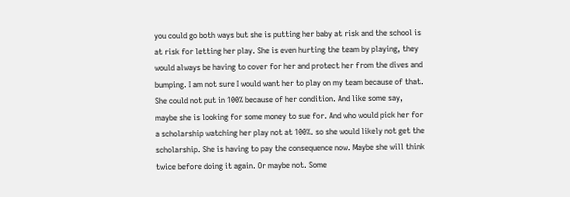you could go both ways but she is putting her baby at risk and the school is at risk for letting her play. She is even hurting the team by playing, they would always be having to cover for her and protect her from the dives and bumping. I am not sure I would want her to play on my team because of that. She could not put in 100% because of her condition. And like some say, maybe she is looking for some money to sue for. And who would pick her for a scholarship watching her play not at 100%. so she would likely not get the scholarship. She is having to pay the consequence now. Maybe she will think twice before doing it again. Or maybe not. Some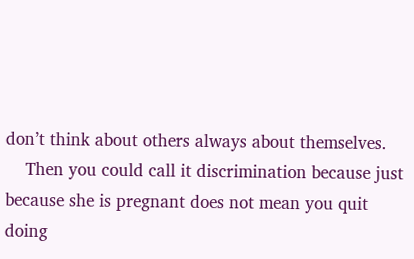don’t think about others always about themselves.
    Then you could call it discrimination because just because she is pregnant does not mean you quit doing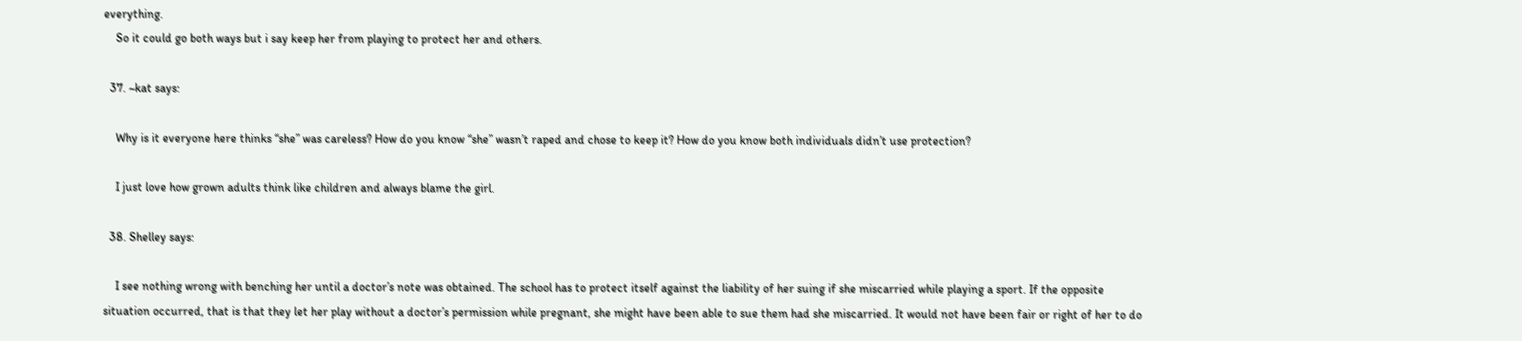everything.
    So it could go both ways but i say keep her from playing to protect her and others.

  37. ~kat says:

    Why is it everyone here thinks “she” was careless? How do you know “she” wasn’t raped and chose to keep it? How do you know both individuals didn’t use protection?

    I just love how grown adults think like children and always blame the girl.

  38. Shelley says:

    I see nothing wrong with benching her until a doctor’s note was obtained. The school has to protect itself against the liability of her suing if she miscarried while playing a sport. If the opposite situation occurred, that is that they let her play without a doctor’s permission while pregnant, she might have been able to sue them had she miscarried. It would not have been fair or right of her to do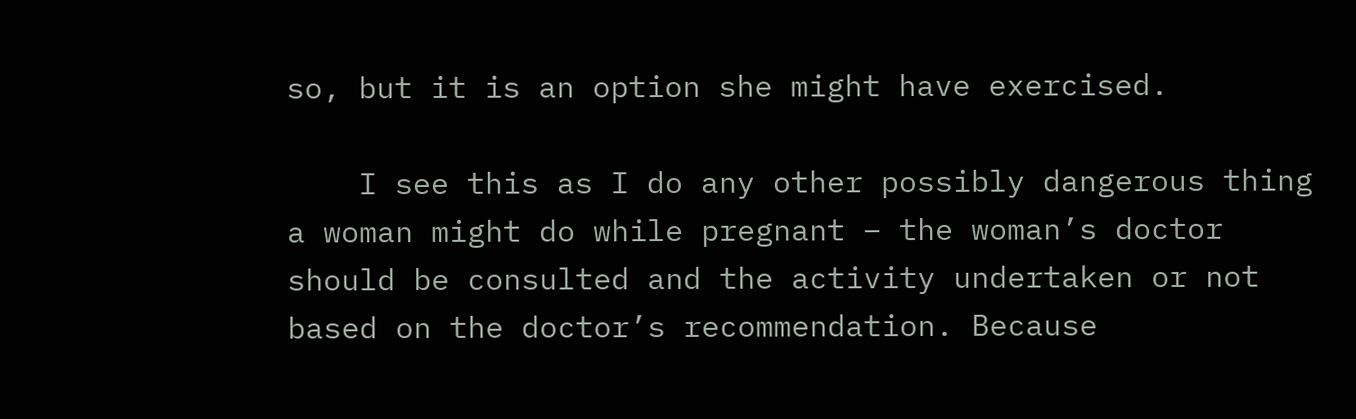so, but it is an option she might have exercised.

    I see this as I do any other possibly dangerous thing a woman might do while pregnant – the woman’s doctor should be consulted and the activity undertaken or not based on the doctor’s recommendation. Because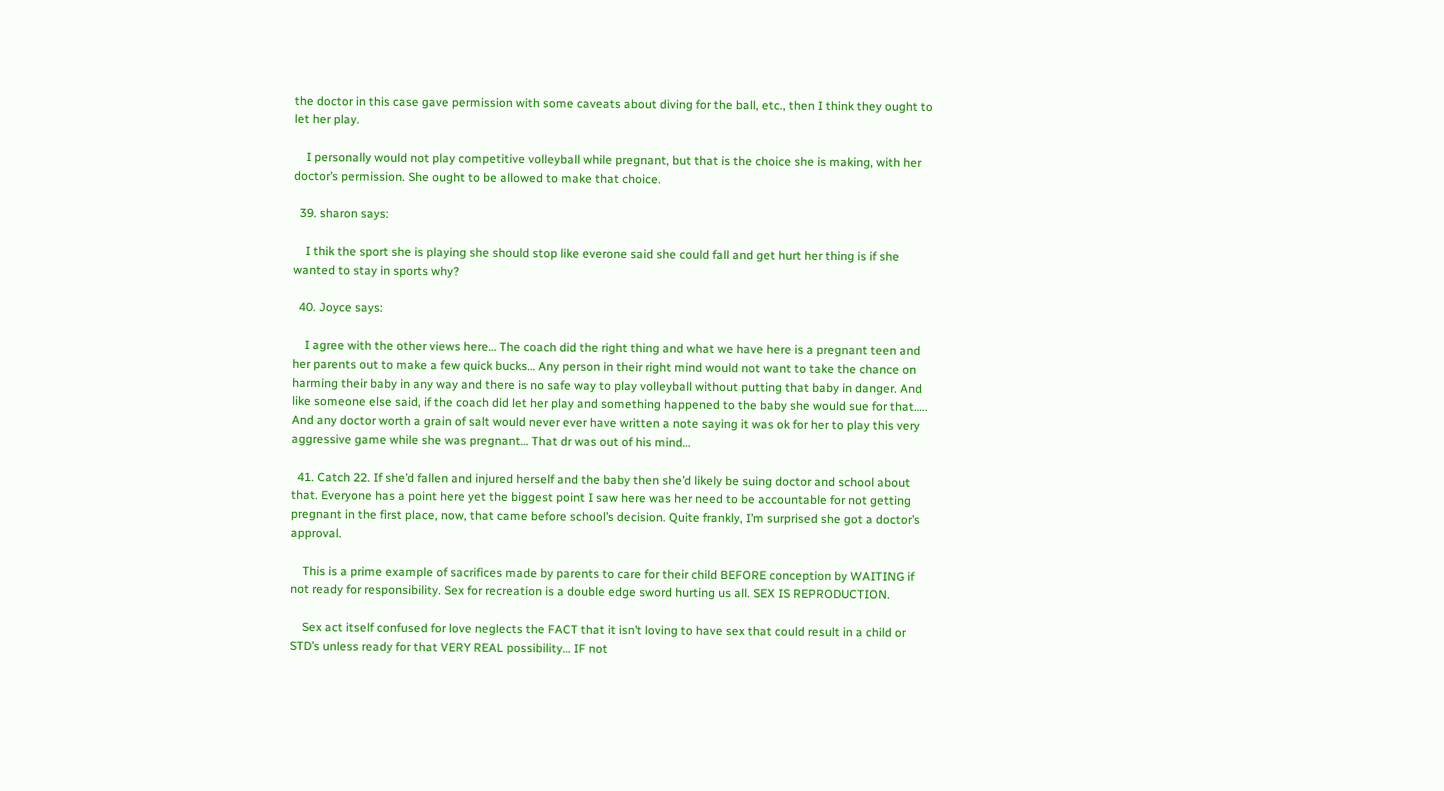the doctor in this case gave permission with some caveats about diving for the ball, etc., then I think they ought to let her play.

    I personally would not play competitive volleyball while pregnant, but that is the choice she is making, with her doctor’s permission. She ought to be allowed to make that choice.

  39. sharon says:

    I thik the sport she is playing she should stop like everone said she could fall and get hurt her thing is if she wanted to stay in sports why?

  40. Joyce says:

    I agree with the other views here… The coach did the right thing and what we have here is a pregnant teen and her parents out to make a few quick bucks… Any person in their right mind would not want to take the chance on harming their baby in any way and there is no safe way to play volleyball without putting that baby in danger. And like someone else said, if the coach did let her play and something happened to the baby she would sue for that….. And any doctor worth a grain of salt would never ever have written a note saying it was ok for her to play this very aggressive game while she was pregnant… That dr was out of his mind…

  41. Catch 22. If she’d fallen and injured herself and the baby then she’d likely be suing doctor and school about that. Everyone has a point here yet the biggest point I saw here was her need to be accountable for not getting pregnant in the first place, now, that came before school’s decision. Quite frankly, I’m surprised she got a doctor’s approval.

    This is a prime example of sacrifices made by parents to care for their child BEFORE conception by WAITING if not ready for responsibility. Sex for recreation is a double edge sword hurting us all. SEX IS REPRODUCTION.

    Sex act itself confused for love neglects the FACT that it isn’t loving to have sex that could result in a child or STD’s unless ready for that VERY REAL possibility… IF not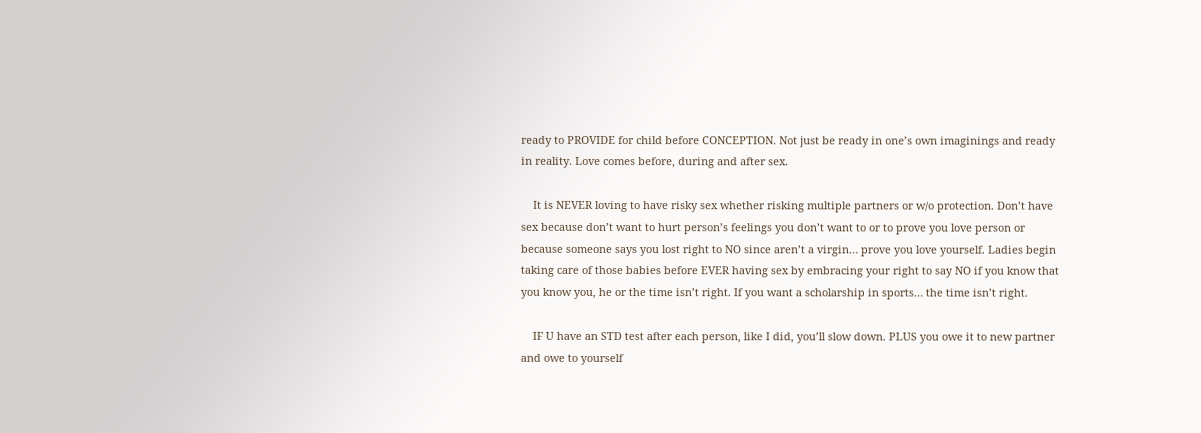ready to PROVIDE for child before CONCEPTION. Not just be ready in one’s own imaginings and ready in reality. Love comes before, during and after sex.

    It is NEVER loving to have risky sex whether risking multiple partners or w/o protection. Don’t have sex because don’t want to hurt person’s feelings you don’t want to or to prove you love person or because someone says you lost right to NO since aren’t a virgin… prove you love yourself. Ladies begin taking care of those babies before EVER having sex by embracing your right to say NO if you know that you know you, he or the time isn’t right. If you want a scholarship in sports… the time isn’t right.

    IF U have an STD test after each person, like I did, you’ll slow down. PLUS you owe it to new partner and owe to yourself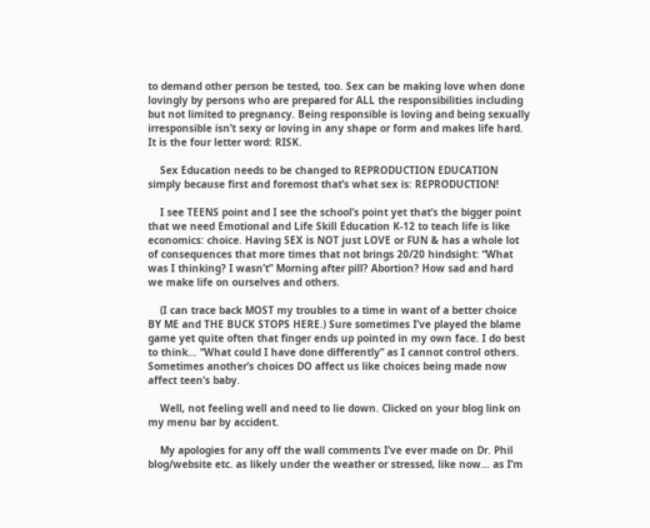to demand other person be tested, too. Sex can be making love when done lovingly by persons who are prepared for ALL the responsibilities including but not limited to pregnancy. Being responsible is loving and being sexually irresponsible isn’t sexy or loving in any shape or form and makes life hard. It is the four letter word: RISK.

    Sex Education needs to be changed to REPRODUCTION EDUCATION simply because first and foremost that’s what sex is: REPRODUCTION!

    I see TEENS point and I see the school’s point yet that’s the bigger point that we need Emotional and Life Skill Education K-12 to teach life is like economics: choice. Having SEX is NOT just LOVE or FUN & has a whole lot of consequences that more times that not brings 20/20 hindsight: “What was I thinking? I wasn’t” Morning after pill? Abortion? How sad and hard we make life on ourselves and others.

    (I can trace back MOST my troubles to a time in want of a better choice BY ME and THE BUCK STOPS HERE.) Sure sometimes I’ve played the blame game yet quite often that finger ends up pointed in my own face. I do best to think… “What could I have done differently” as I cannot control others. Sometimes another’s choices DO affect us like choices being made now affect teen’s baby.

    Well, not feeling well and need to lie down. Clicked on your blog link on my menu bar by accident.

    My apologies for any off the wall comments I’ve ever made on Dr. Phil blog/website etc. as likely under the weather or stressed, like now… as I’m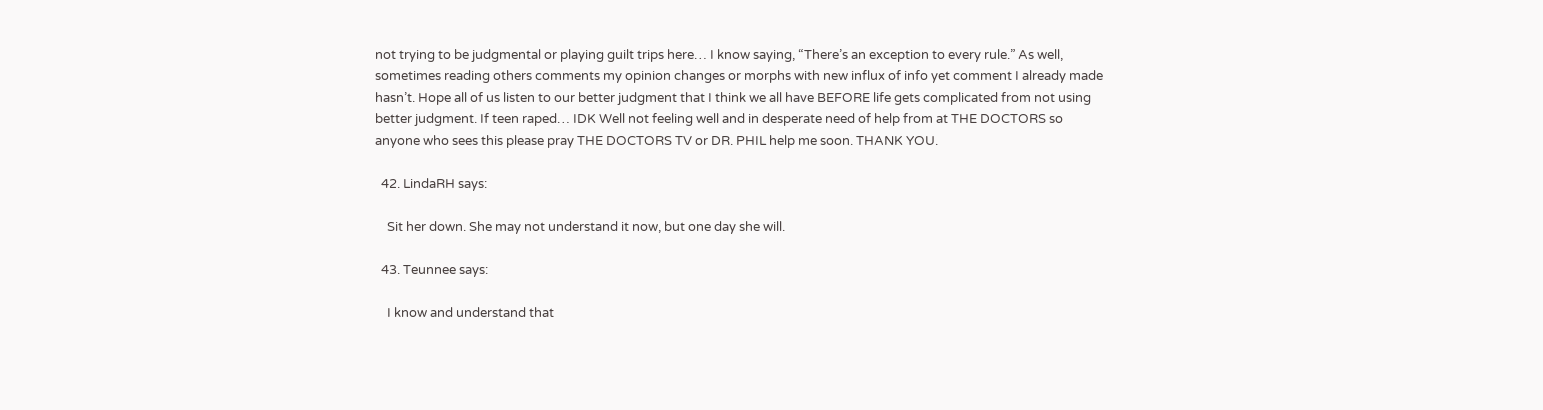not trying to be judgmental or playing guilt trips here… I know saying, “There’s an exception to every rule.” As well, sometimes reading others comments my opinion changes or morphs with new influx of info yet comment I already made hasn’t. Hope all of us listen to our better judgment that I think we all have BEFORE life gets complicated from not using better judgment. If teen raped… IDK Well not feeling well and in desperate need of help from at THE DOCTORS so anyone who sees this please pray THE DOCTORS TV or DR. PHIL help me soon. THANK YOU.

  42. LindaRH says:

    Sit her down. She may not understand it now, but one day she will.

  43. Teunnee says:

    I know and understand that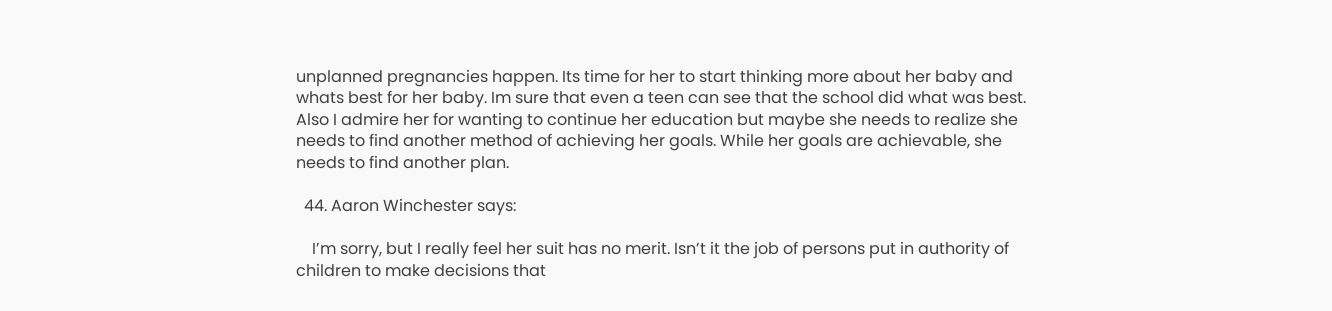unplanned pregnancies happen. Its time for her to start thinking more about her baby and whats best for her baby. Im sure that even a teen can see that the school did what was best. Also I admire her for wanting to continue her education but maybe she needs to realize she needs to find another method of achieving her goals. While her goals are achievable, she needs to find another plan.

  44. Aaron Winchester says:

    I’m sorry, but I really feel her suit has no merit. Isn’t it the job of persons put in authority of children to make decisions that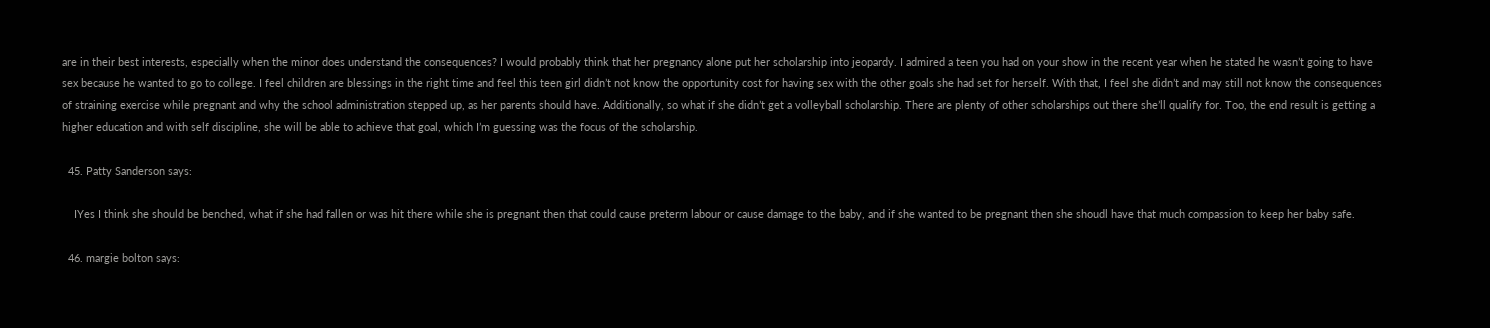are in their best interests, especially when the minor does understand the consequences? I would probably think that her pregnancy alone put her scholarship into jeopardy. I admired a teen you had on your show in the recent year when he stated he wasn’t going to have sex because he wanted to go to college. I feel children are blessings in the right time and feel this teen girl didn’t not know the opportunity cost for having sex with the other goals she had set for herself. With that, I feel she didn’t and may still not know the consequences of straining exercise while pregnant and why the school administration stepped up, as her parents should have. Additionally, so what if she didn’t get a volleyball scholarship. There are plenty of other scholarships out there she’ll qualify for. Too, the end result is getting a higher education and with self discipline, she will be able to achieve that goal, which I’m guessing was the focus of the scholarship.

  45. Patty Sanderson says:

    IYes I think she should be benched, what if she had fallen or was hit there while she is pregnant then that could cause preterm labour or cause damage to the baby, and if she wanted to be pregnant then she shoudl have that much compassion to keep her baby safe.

  46. margie bolton says: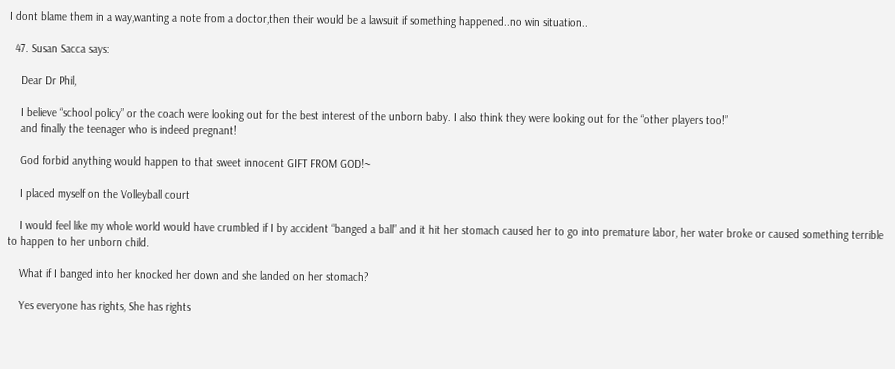I dont blame them in a way,wanting a note from a doctor,then their would be a lawsuit if something happened..no win situation..

  47. Susan Sacca says:

    Dear Dr Phil,

    I believe “school policy” or the coach were looking out for the best interest of the unborn baby. I also think they were looking out for the “other players too!”
    and finally the teenager who is indeed pregnant!

    God forbid anything would happen to that sweet innocent GIFT FROM GOD!~

    I placed myself on the Volleyball court

    I would feel like my whole world would have crumbled if I by accident “banged a ball” and it hit her stomach caused her to go into premature labor, her water broke or caused something terrible to happen to her unborn child.

    What if I banged into her knocked her down and she landed on her stomach?

    Yes everyone has rights, She has rights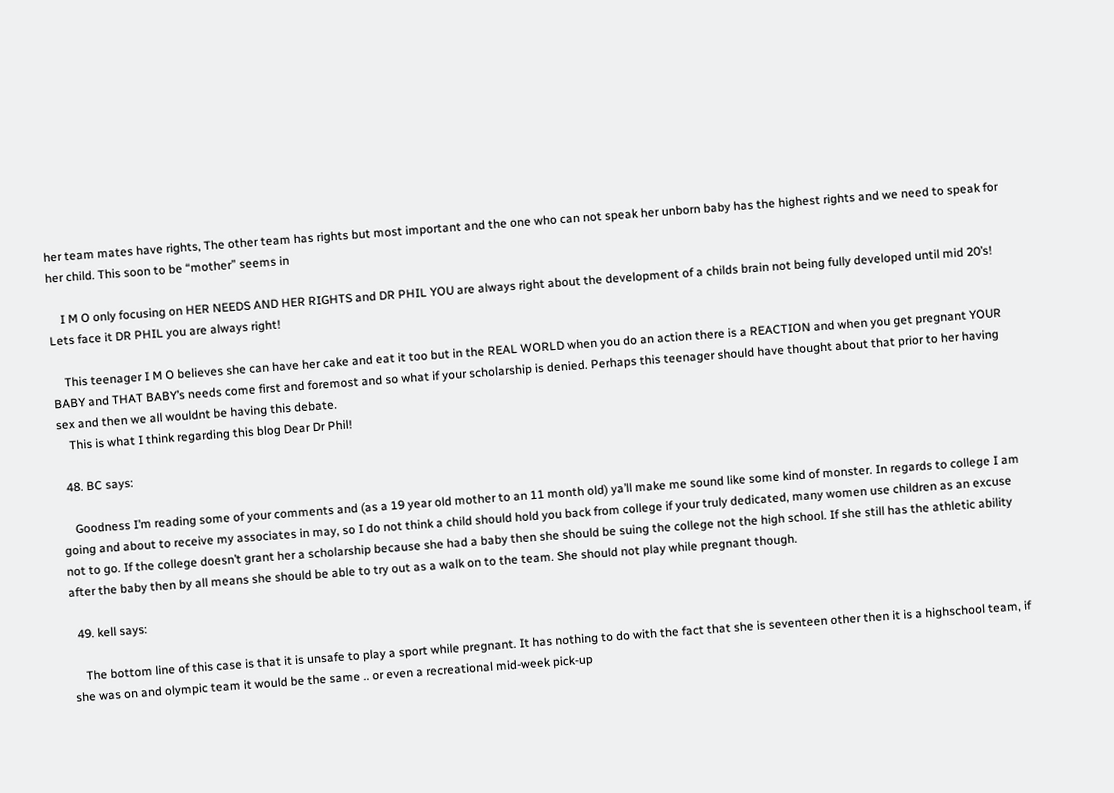her team mates have rights, The other team has rights but most important and the one who can not speak her unborn baby has the highest rights and we need to speak for her child. This soon to be “mother” seems in

    I M O only focusing on HER NEEDS AND HER RIGHTS and DR PHIL YOU are always right about the development of a childs brain not being fully developed until mid 20’s! Lets face it DR PHIL you are always right!

    This teenager I M O believes she can have her cake and eat it too but in the REAL WORLD when you do an action there is a REACTION and when you get pregnant YOUR BABY and THAT BABY’s needs come first and foremost and so what if your scholarship is denied. Perhaps this teenager should have thought about that prior to her having sex and then we all wouldnt be having this debate.
    This is what I think regarding this blog Dear Dr Phil!

  48. BC says:

    Goodness I’m reading some of your comments and (as a 19 year old mother to an 11 month old) ya’ll make me sound like some kind of monster. In regards to college I am going and about to receive my associates in may, so I do not think a child should hold you back from college if your truly dedicated, many women use children as an excuse not to go. If the college doesn’t grant her a scholarship because she had a baby then she should be suing the college not the high school. If she still has the athletic ability after the baby then by all means she should be able to try out as a walk on to the team. She should not play while pregnant though.

  49. kell says:

    The bottom line of this case is that it is unsafe to play a sport while pregnant. It has nothing to do with the fact that she is seventeen other then it is a highschool team, if she was on and olympic team it would be the same .. or even a recreational mid-week pick-up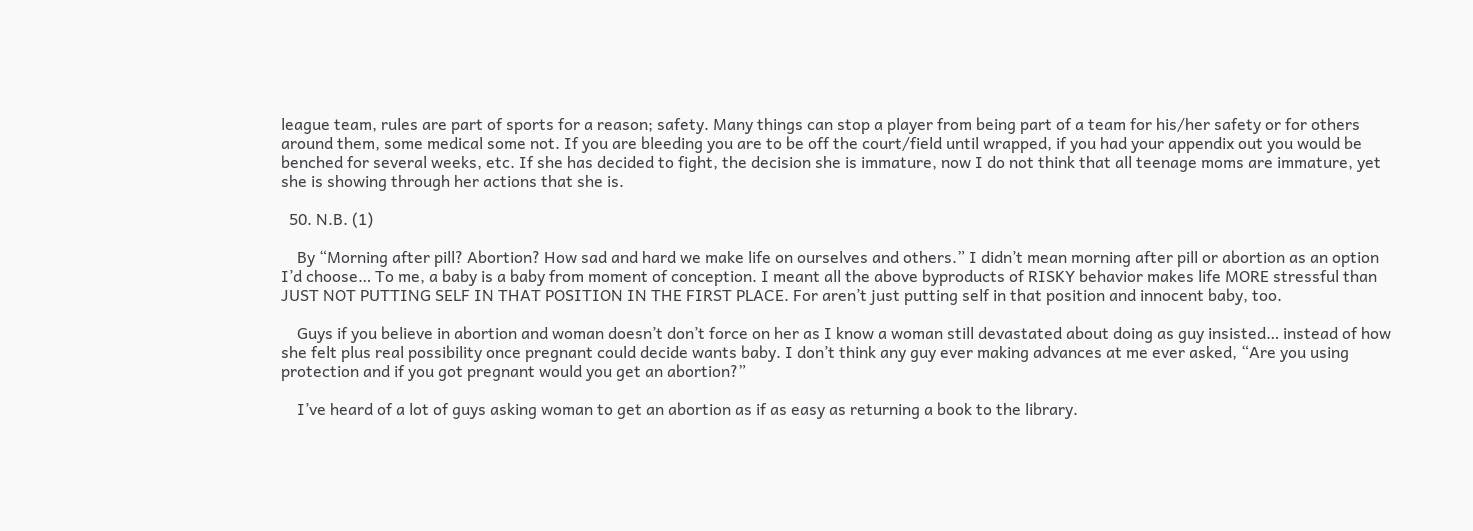league team, rules are part of sports for a reason; safety. Many things can stop a player from being part of a team for his/her safety or for others around them, some medical some not. If you are bleeding you are to be off the court/field until wrapped, if you had your appendix out you would be benched for several weeks, etc. If she has decided to fight, the decision she is immature, now I do not think that all teenage moms are immature, yet she is showing through her actions that she is.

  50. N.B. (1)

    By “Morning after pill? Abortion? How sad and hard we make life on ourselves and others.” I didn’t mean morning after pill or abortion as an option I’d choose… To me, a baby is a baby from moment of conception. I meant all the above byproducts of RISKY behavior makes life MORE stressful than JUST NOT PUTTING SELF IN THAT POSITION IN THE FIRST PLACE. For aren’t just putting self in that position and innocent baby, too.

    Guys if you believe in abortion and woman doesn’t don’t force on her as I know a woman still devastated about doing as guy insisted… instead of how she felt plus real possibility once pregnant could decide wants baby. I don’t think any guy ever making advances at me ever asked, “Are you using protection and if you got pregnant would you get an abortion?”

    I’ve heard of a lot of guys asking woman to get an abortion as if as easy as returning a book to the library.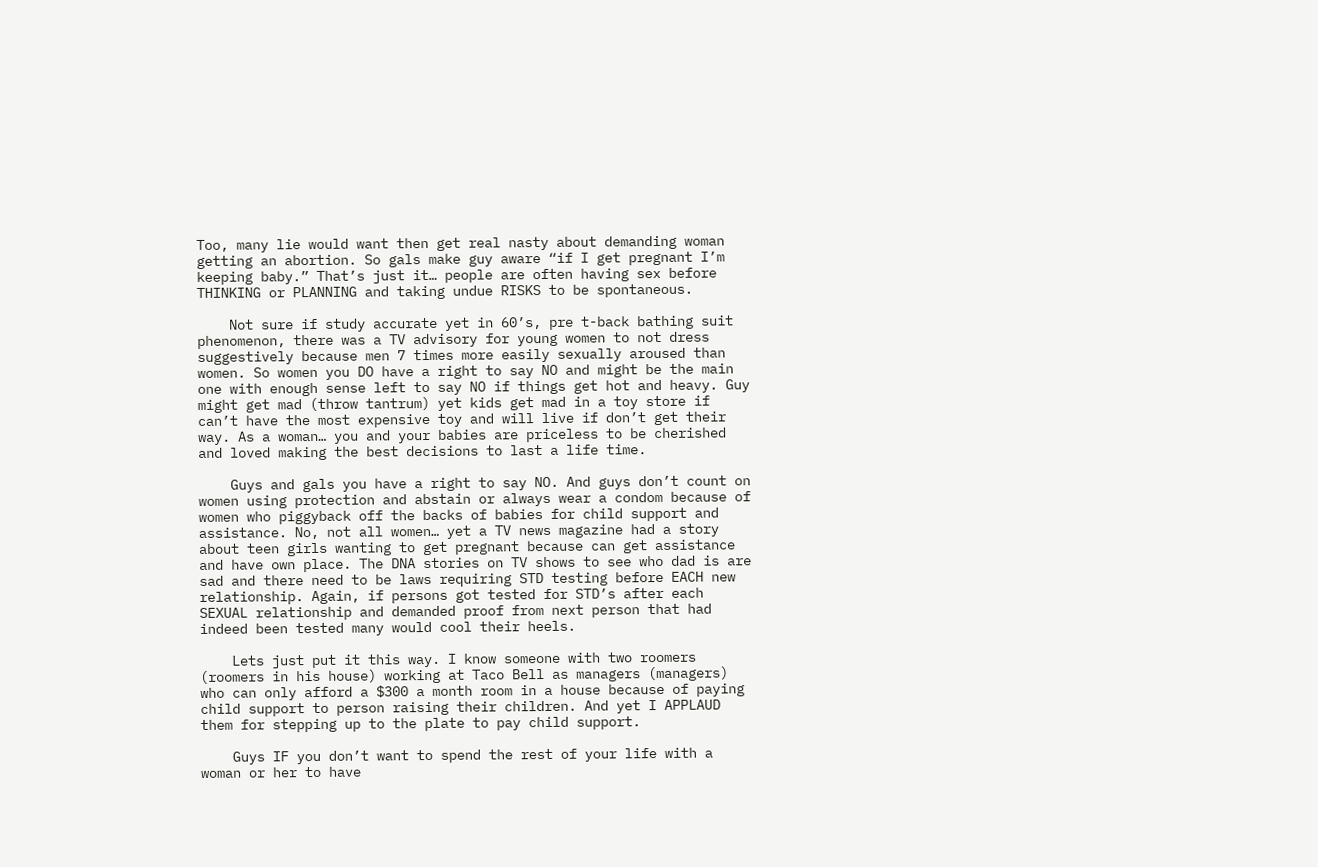Too, many lie would want then get real nasty about demanding woman getting an abortion. So gals make guy aware “if I get pregnant I’m keeping baby.” That’s just it… people are often having sex before THINKING or PLANNING and taking undue RISKS to be spontaneous.

    Not sure if study accurate yet in 60’s, pre t-back bathing suit phenomenon, there was a TV advisory for young women to not dress suggestively because men 7 times more easily sexually aroused than women. So women you DO have a right to say NO and might be the main one with enough sense left to say NO if things get hot and heavy. Guy might get mad (throw tantrum) yet kids get mad in a toy store if can’t have the most expensive toy and will live if don’t get their way. As a woman… you and your babies are priceless to be cherished and loved making the best decisions to last a life time.

    Guys and gals you have a right to say NO. And guys don’t count on women using protection and abstain or always wear a condom because of women who piggyback off the backs of babies for child support and assistance. No, not all women… yet a TV news magazine had a story about teen girls wanting to get pregnant because can get assistance and have own place. The DNA stories on TV shows to see who dad is are sad and there need to be laws requiring STD testing before EACH new relationship. Again, if persons got tested for STD’s after each SEXUAL relationship and demanded proof from next person that had indeed been tested many would cool their heels.

    Lets just put it this way. I know someone with two roomers (roomers in his house) working at Taco Bell as managers (managers) who can only afford a $300 a month room in a house because of paying child support to person raising their children. And yet I APPLAUD them for stepping up to the plate to pay child support.

    Guys IF you don’t want to spend the rest of your life with a woman or her to have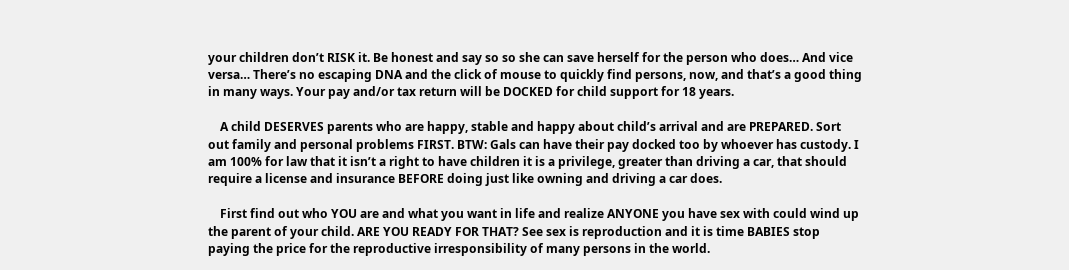your children don’t RISK it. Be honest and say so so she can save herself for the person who does… And vice versa… There’s no escaping DNA and the click of mouse to quickly find persons, now, and that’s a good thing in many ways. Your pay and/or tax return will be DOCKED for child support for 18 years.

    A child DESERVES parents who are happy, stable and happy about child’s arrival and are PREPARED. Sort out family and personal problems FIRST. BTW: Gals can have their pay docked too by whoever has custody. I am 100% for law that it isn’t a right to have children it is a privilege, greater than driving a car, that should require a license and insurance BEFORE doing just like owning and driving a car does.

    First find out who YOU are and what you want in life and realize ANYONE you have sex with could wind up the parent of your child. ARE YOU READY FOR THAT? See sex is reproduction and it is time BABIES stop paying the price for the reproductive irresponsibility of many persons in the world.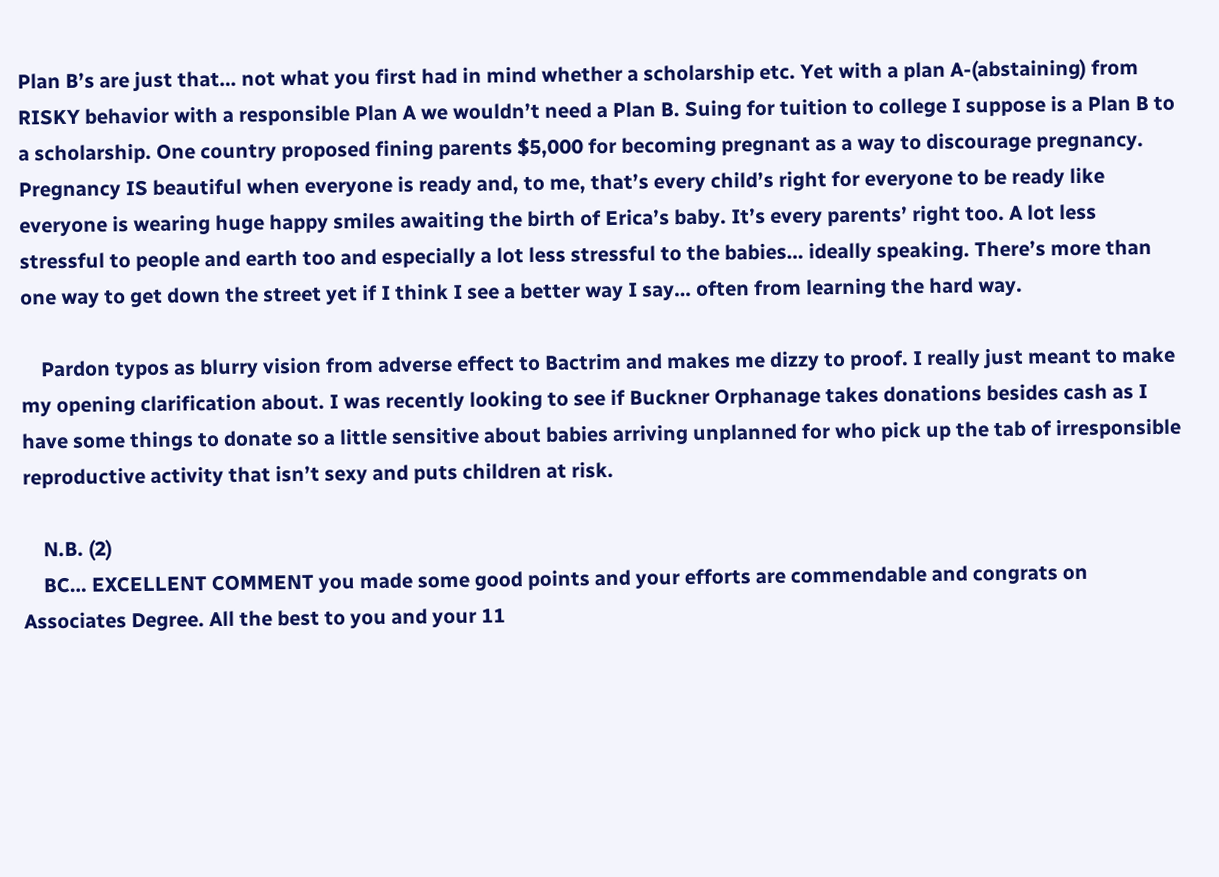Plan B’s are just that… not what you first had in mind whether a scholarship etc. Yet with a plan A-(abstaining) from RISKY behavior with a responsible Plan A we wouldn’t need a Plan B. Suing for tuition to college I suppose is a Plan B to a scholarship. One country proposed fining parents $5,000 for becoming pregnant as a way to discourage pregnancy. Pregnancy IS beautiful when everyone is ready and, to me, that’s every child’s right for everyone to be ready like everyone is wearing huge happy smiles awaiting the birth of Erica’s baby. It’s every parents’ right too. A lot less stressful to people and earth too and especially a lot less stressful to the babies… ideally speaking. There’s more than one way to get down the street yet if I think I see a better way I say… often from learning the hard way.

    Pardon typos as blurry vision from adverse effect to Bactrim and makes me dizzy to proof. I really just meant to make my opening clarification about. I was recently looking to see if Buckner Orphanage takes donations besides cash as I have some things to donate so a little sensitive about babies arriving unplanned for who pick up the tab of irresponsible reproductive activity that isn’t sexy and puts children at risk.

    N.B. (2)
    BC… EXCELLENT COMMENT you made some good points and your efforts are commendable and congrats on Associates Degree. All the best to you and your 11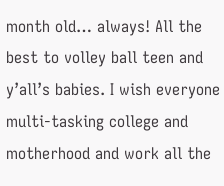month old… always! All the best to volley ball teen and y’all’s babies. I wish everyone multi-tasking college and motherhood and work all the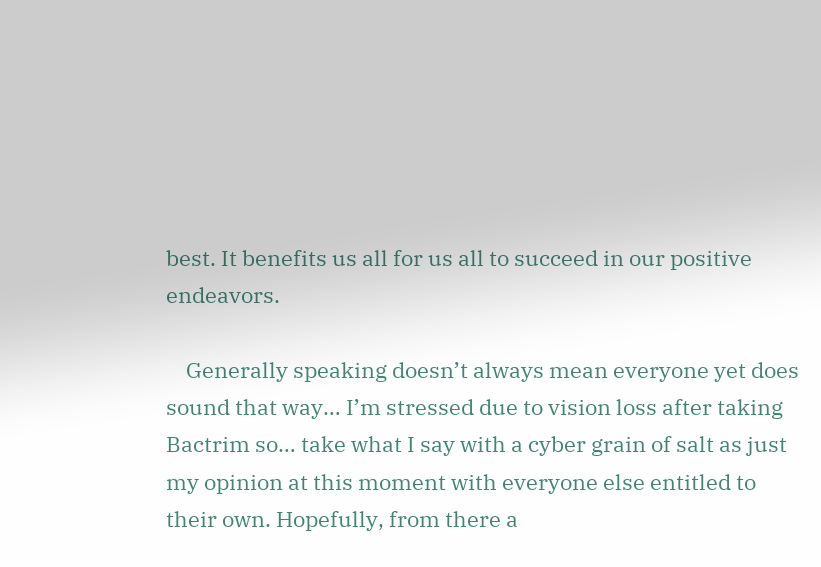best. It benefits us all for us all to succeed in our positive endeavors.

    Generally speaking doesn’t always mean everyone yet does sound that way… I’m stressed due to vision loss after taking Bactrim so… take what I say with a cyber grain of salt as just my opinion at this moment with everyone else entitled to their own. Hopefully, from there a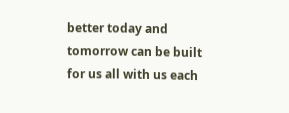better today and tomorrow can be built for us all with us each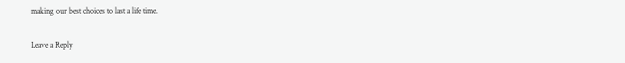making our best choices to last a life time.

Leave a Reply